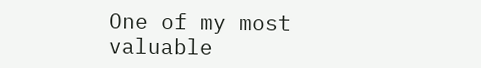One of my most valuable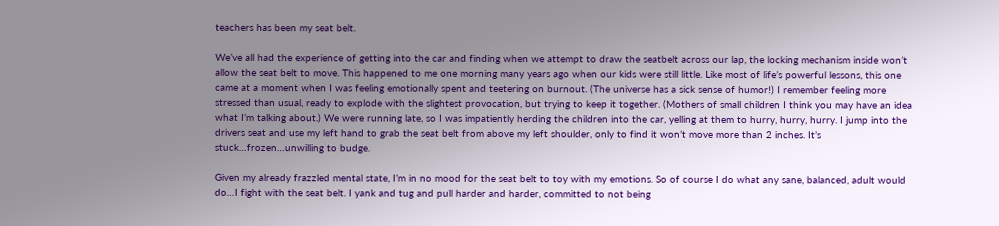teachers has been my seat belt.

We’ve all had the experience of getting into the car and finding when we attempt to draw the seatbelt across our lap, the locking mechanism inside won’t allow the seat belt to move. This happened to me one morning many years ago when our kids were still little. Like most of life’s powerful lessons, this one came at a moment when I was feeling emotionally spent and teetering on burnout. (The universe has a sick sense of humor!) I remember feeling more stressed than usual, ready to explode with the slightest provocation, but trying to keep it together. (Mothers of small children I think you may have an idea what I’m talking about.) We were running late, so I was impatiently herding the children into the car, yelling at them to hurry, hurry, hurry. I jump into the drivers seat and use my left hand to grab the seat belt from above my left shoulder, only to find it won’t move more than 2 inches. It’s stuck…frozen…unwilling to budge.

Given my already frazzled mental state, I’m in no mood for the seat belt to toy with my emotions. So of course I do what any sane, balanced, adult would do…I fight with the seat belt. I yank and tug and pull harder and harder, committed to not being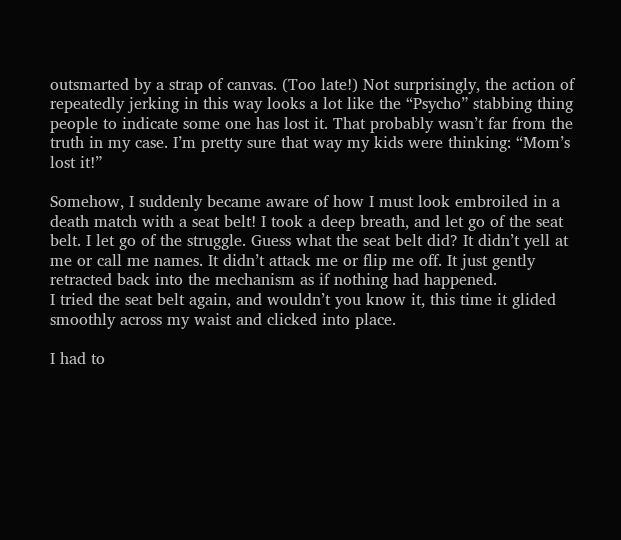outsmarted by a strap of canvas. (Too late!) Not surprisingly, the action of repeatedly jerking in this way looks a lot like the “Psycho” stabbing thing people to indicate some one has lost it. That probably wasn’t far from the truth in my case. I’m pretty sure that way my kids were thinking: “Mom’s lost it!”

Somehow, I suddenly became aware of how I must look embroiled in a death match with a seat belt! I took a deep breath, and let go of the seat belt. I let go of the struggle. Guess what the seat belt did? It didn’t yell at me or call me names. It didn’t attack me or flip me off. It just gently retracted back into the mechanism as if nothing had happened.
I tried the seat belt again, and wouldn’t you know it, this time it glided smoothly across my waist and clicked into place.

I had to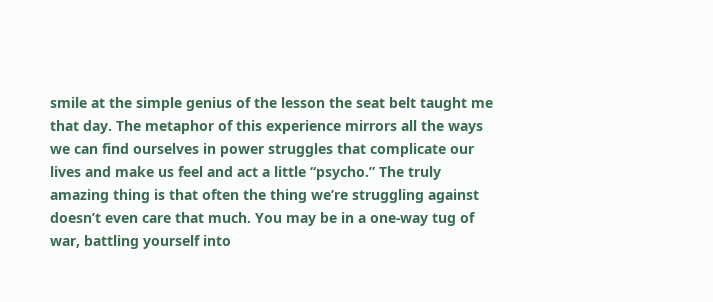smile at the simple genius of the lesson the seat belt taught me that day. The metaphor of this experience mirrors all the ways we can find ourselves in power struggles that complicate our lives and make us feel and act a little “psycho.” The truly amazing thing is that often the thing we’re struggling against doesn’t even care that much. You may be in a one-way tug of war, battling yourself into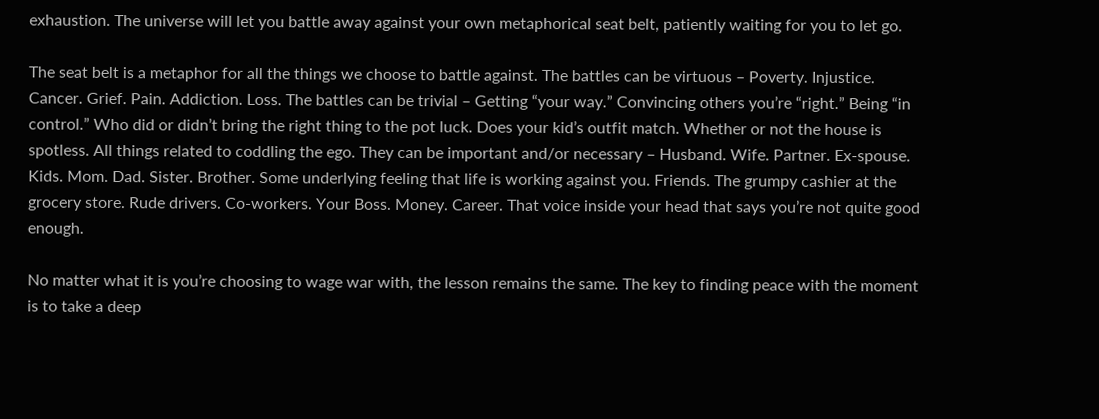exhaustion. The universe will let you battle away against your own metaphorical seat belt, patiently waiting for you to let go.

The seat belt is a metaphor for all the things we choose to battle against. The battles can be virtuous – Poverty. Injustice. Cancer. Grief. Pain. Addiction. Loss. The battles can be trivial – Getting “your way.” Convincing others you’re “right.” Being “in control.” Who did or didn’t bring the right thing to the pot luck. Does your kid’s outfit match. Whether or not the house is spotless. All things related to coddling the ego. They can be important and/or necessary – Husband. Wife. Partner. Ex-spouse. Kids. Mom. Dad. Sister. Brother. Some underlying feeling that life is working against you. Friends. The grumpy cashier at the grocery store. Rude drivers. Co-workers. Your Boss. Money. Career. That voice inside your head that says you’re not quite good enough.

No matter what it is you’re choosing to wage war with, the lesson remains the same. The key to finding peace with the moment is to take a deep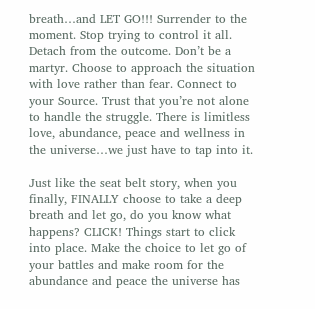breath…and LET GO!!! Surrender to the moment. Stop trying to control it all. Detach from the outcome. Don’t be a martyr. Choose to approach the situation with love rather than fear. Connect to your Source. Trust that you’re not alone to handle the struggle. There is limitless love, abundance, peace and wellness in the universe…we just have to tap into it.

Just like the seat belt story, when you finally, FINALLY choose to take a deep breath and let go, do you know what happens? CLICK! Things start to click into place. Make the choice to let go of your battles and make room for the abundance and peace the universe has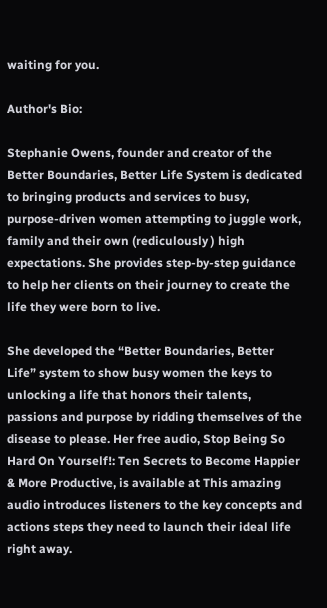waiting for you.

Author's Bio:

Stephanie Owens, founder and creator of the Better Boundaries, Better Life System is dedicated to bringing products and services to busy, purpose-driven women attempting to juggle work, family and their own (rediculously ) high expectations. She provides step-by-step guidance to help her clients on their journey to create the life they were born to live.

She developed the “Better Boundaries, Better Life” system to show busy women the keys to unlocking a life that honors their talents, passions and purpose by ridding themselves of the disease to please. Her free audio, Stop Being So Hard On Yourself!: Ten Secrets to Become Happier & More Productive, is available at This amazing audio introduces listeners to the key concepts and actions steps they need to launch their ideal life right away.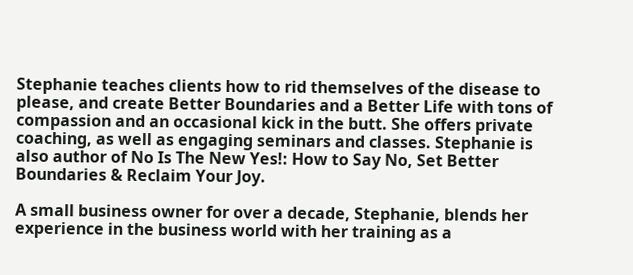Stephanie teaches clients how to rid themselves of the disease to please, and create Better Boundaries and a Better Life with tons of compassion and an occasional kick in the butt. She offers private coaching, as well as engaging seminars and classes. Stephanie is also author of No Is The New Yes!: How to Say No, Set Better Boundaries & Reclaim Your Joy.

A small business owner for over a decade, Stephanie, blends her experience in the business world with her training as a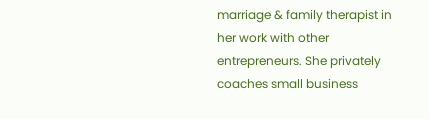marriage & family therapist in her work with other entrepreneurs. She privately coaches small business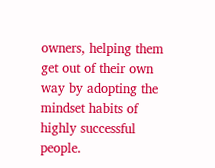owners, helping them get out of their own way by adopting the mindset habits of highly successful people.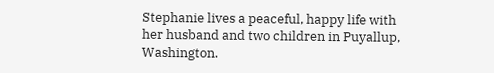Stephanie lives a peaceful, happy life with her husband and two children in Puyallup, Washington.